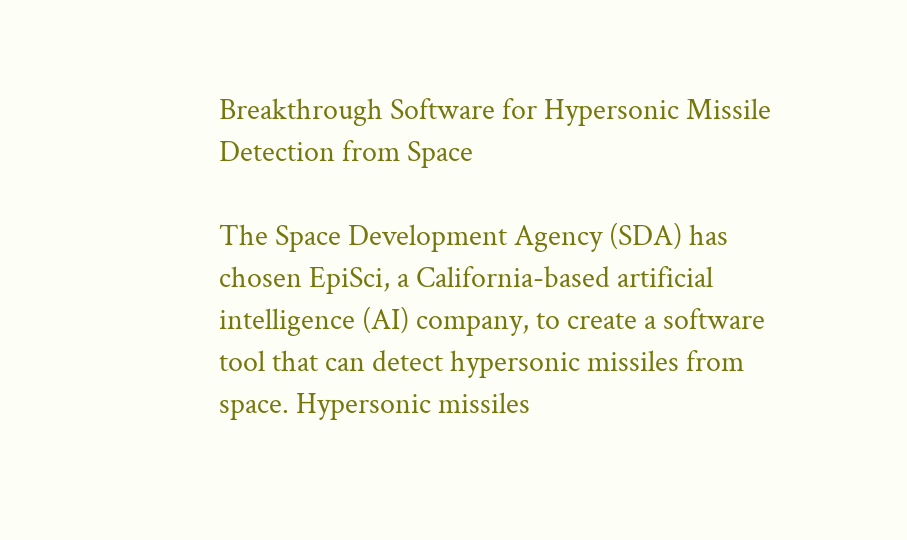Breakthrough Software for Hypersonic Missile Detection from Space

The Space Development Agency (SDA) has chosen EpiSci, a California-based artificial intelligence (AI) company, to create a software tool that can detect hypersonic missiles from space. Hypersonic missiles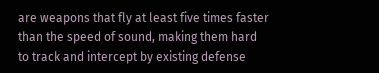are weapons that fly at least five times faster than the speed of sound, making them hard to track and intercept by existing defense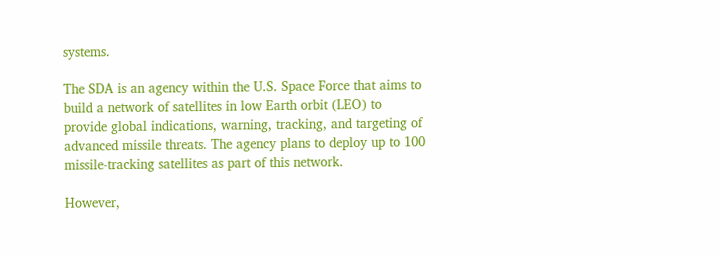systems.

The SDA is an agency within the U.S. Space Force that aims to build a network of satellites in low Earth orbit (LEO) to provide global indications, warning, tracking, and targeting of advanced missile threats. The agency plans to deploy up to 100 missile-tracking satellites as part of this network.

However,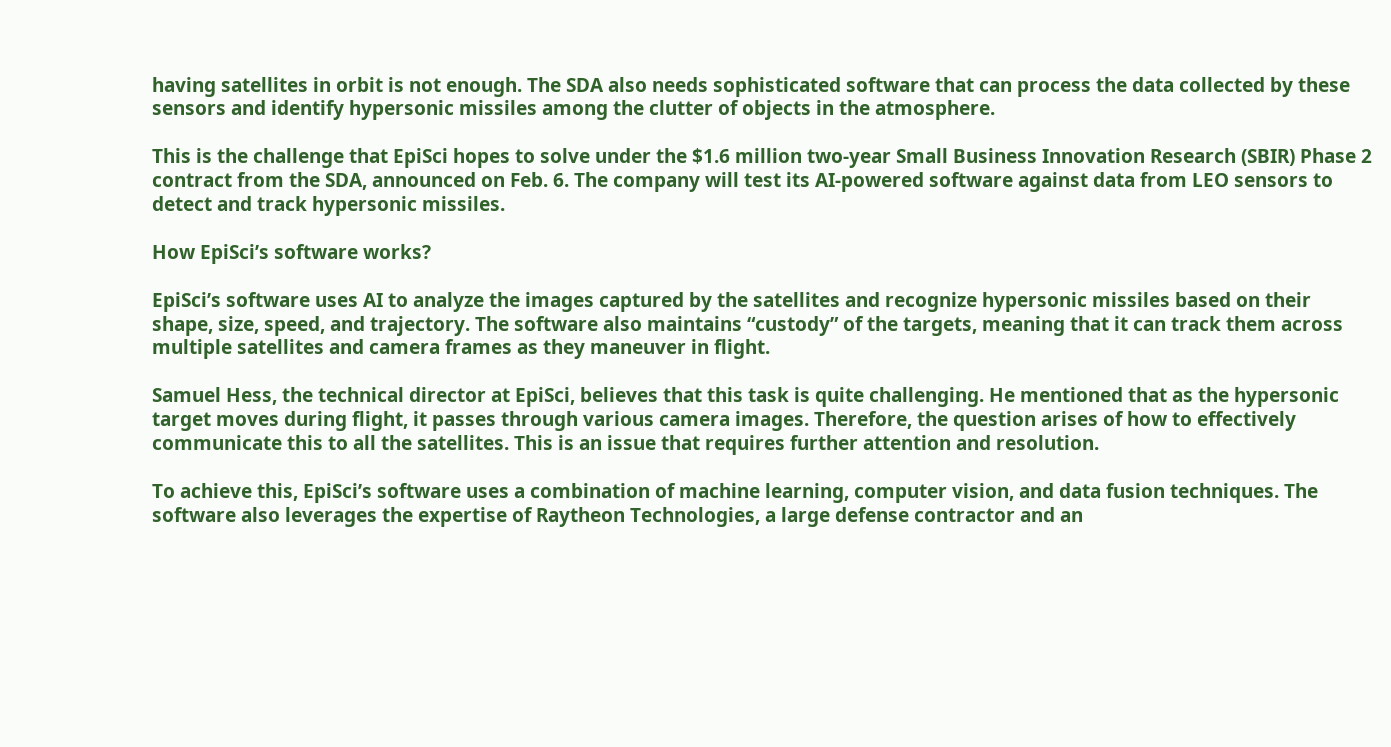having satellites in orbit is not enough. The SDA also needs sophisticated software that can process the data collected by these sensors and identify hypersonic missiles among the clutter of objects in the atmosphere.

This is the challenge that EpiSci hopes to solve under the $1.6 million two-year Small Business Innovation Research (SBIR) Phase 2 contract from the SDA, announced on Feb. 6. The company will test its AI-powered software against data from LEO sensors to detect and track hypersonic missiles.

How EpiSci’s software works?

EpiSci’s software uses AI to analyze the images captured by the satellites and recognize hypersonic missiles based on their shape, size, speed, and trajectory. The software also maintains “custody” of the targets, meaning that it can track them across multiple satellites and camera frames as they maneuver in flight.

Samuel Hess, the technical director at EpiSci, believes that this task is quite challenging. He mentioned that as the hypersonic target moves during flight, it passes through various camera images. Therefore, the question arises of how to effectively communicate this to all the satellites. This is an issue that requires further attention and resolution.

To achieve this, EpiSci’s software uses a combination of machine learning, computer vision, and data fusion techniques. The software also leverages the expertise of Raytheon Technologies, a large defense contractor and an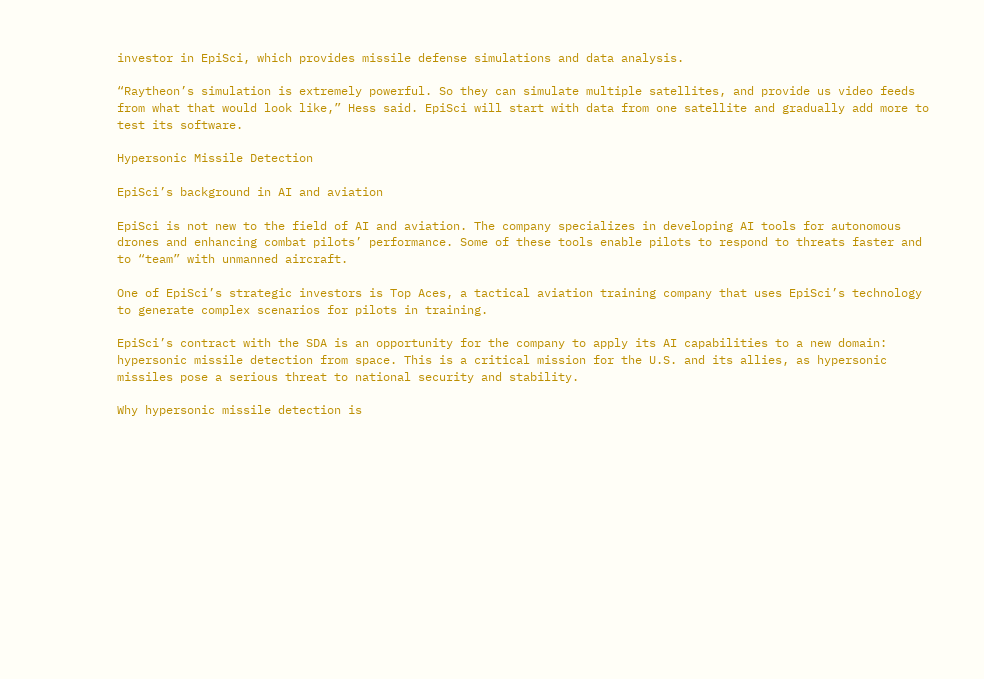investor in EpiSci, which provides missile defense simulations and data analysis.

“Raytheon’s simulation is extremely powerful. So they can simulate multiple satellites, and provide us video feeds from what that would look like,” Hess said. EpiSci will start with data from one satellite and gradually add more to test its software.

Hypersonic Missile Detection

EpiSci’s background in AI and aviation

EpiSci is not new to the field of AI and aviation. The company specializes in developing AI tools for autonomous drones and enhancing combat pilots’ performance. Some of these tools enable pilots to respond to threats faster and to “team” with unmanned aircraft.

One of EpiSci’s strategic investors is Top Aces, a tactical aviation training company that uses EpiSci’s technology to generate complex scenarios for pilots in training.

EpiSci’s contract with the SDA is an opportunity for the company to apply its AI capabilities to a new domain: hypersonic missile detection from space. This is a critical mission for the U.S. and its allies, as hypersonic missiles pose a serious threat to national security and stability.

Why hypersonic missile detection is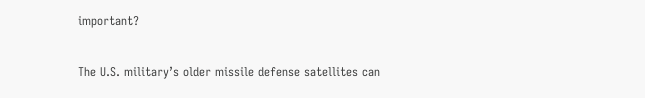important?

The U.S. military’s older missile defense satellites can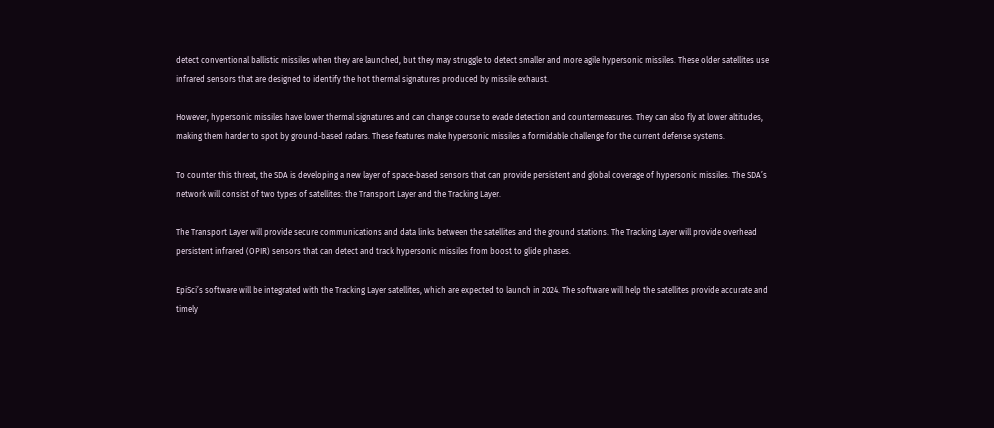detect conventional ballistic missiles when they are launched, but they may struggle to detect smaller and more agile hypersonic missiles. These older satellites use infrared sensors that are designed to identify the hot thermal signatures produced by missile exhaust.

However, hypersonic missiles have lower thermal signatures and can change course to evade detection and countermeasures. They can also fly at lower altitudes, making them harder to spot by ground-based radars. These features make hypersonic missiles a formidable challenge for the current defense systems.

To counter this threat, the SDA is developing a new layer of space-based sensors that can provide persistent and global coverage of hypersonic missiles. The SDA’s network will consist of two types of satellites: the Transport Layer and the Tracking Layer.

The Transport Layer will provide secure communications and data links between the satellites and the ground stations. The Tracking Layer will provide overhead persistent infrared (OPIR) sensors that can detect and track hypersonic missiles from boost to glide phases.

EpiSci’s software will be integrated with the Tracking Layer satellites, which are expected to launch in 2024. The software will help the satellites provide accurate and timely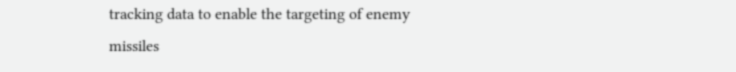tracking data to enable the targeting of enemy missiles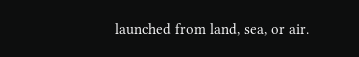launched from land, sea, or air.